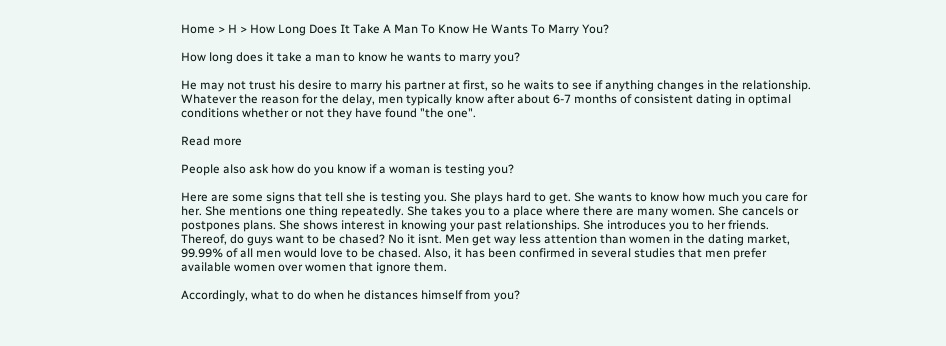Home > H > How Long Does It Take A Man To Know He Wants To Marry You?

How long does it take a man to know he wants to marry you?

He may not trust his desire to marry his partner at first, so he waits to see if anything changes in the relationship. Whatever the reason for the delay, men typically know after about 6-7 months of consistent dating in optimal conditions whether or not they have found "the one".

Read more

People also ask how do you know if a woman is testing you?

Here are some signs that tell she is testing you. She plays hard to get. She wants to know how much you care for her. She mentions one thing repeatedly. She takes you to a place where there are many women. She cancels or postpones plans. She shows interest in knowing your past relationships. She introduces you to her friends. Thereof, do guys want to be chased? No it isnt. Men get way less attention than women in the dating market, 99.99% of all men would love to be chased. Also, it has been confirmed in several studies that men prefer available women over women that ignore them.

Accordingly, what to do when he distances himself from you?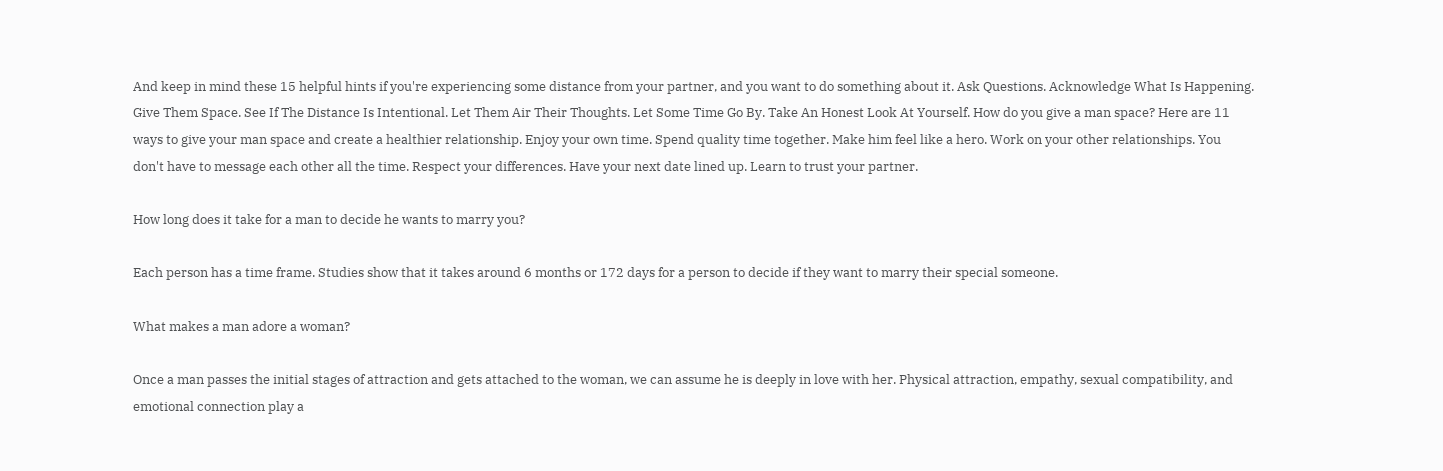And keep in mind these 15 helpful hints if you're experiencing some distance from your partner, and you want to do something about it. Ask Questions. Acknowledge What Is Happening. Give Them Space. See If The Distance Is Intentional. Let Them Air Their Thoughts. Let Some Time Go By. Take An Honest Look At Yourself. How do you give a man space? Here are 11 ways to give your man space and create a healthier relationship. Enjoy your own time. Spend quality time together. Make him feel like a hero. Work on your other relationships. You don't have to message each other all the time. Respect your differences. Have your next date lined up. Learn to trust your partner.

How long does it take for a man to decide he wants to marry you?

Each person has a time frame. Studies show that it takes around 6 months or 172 days for a person to decide if they want to marry their special someone.

What makes a man adore a woman?

Once a man passes the initial stages of attraction and gets attached to the woman, we can assume he is deeply in love with her. Physical attraction, empathy, sexual compatibility, and emotional connection play a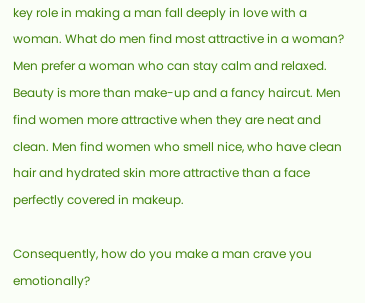key role in making a man fall deeply in love with a woman. What do men find most attractive in a woman? Men prefer a woman who can stay calm and relaxed. Beauty is more than make-up and a fancy haircut. Men find women more attractive when they are neat and clean. Men find women who smell nice, who have clean hair and hydrated skin more attractive than a face perfectly covered in makeup.

Consequently, how do you make a man crave you emotionally?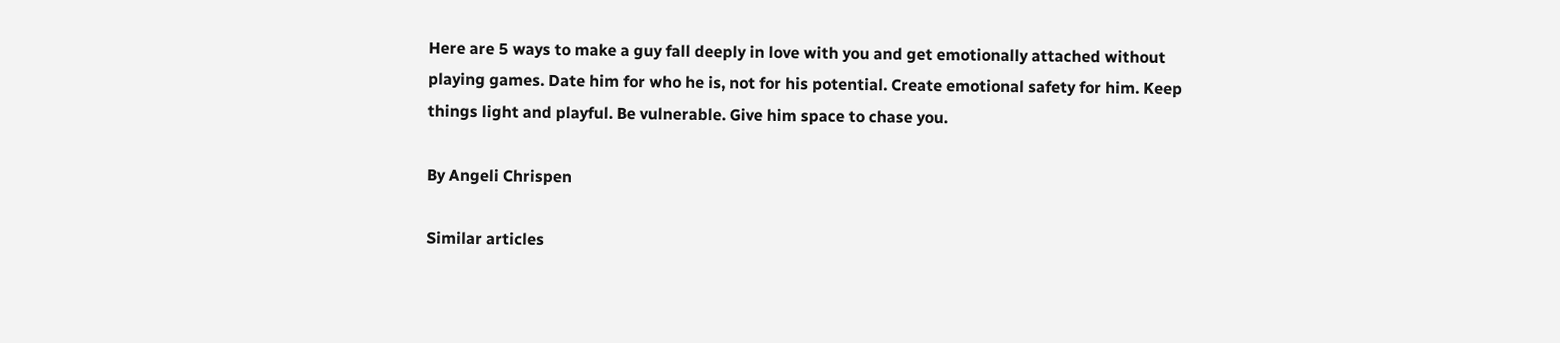Here are 5 ways to make a guy fall deeply in love with you and get emotionally attached without playing games. Date him for who he is, not for his potential. Create emotional safety for him. Keep things light and playful. Be vulnerable. Give him space to chase you.

By Angeli Chrispen

Similar articles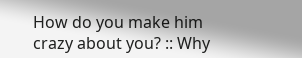How do you make him crazy about you? :: Why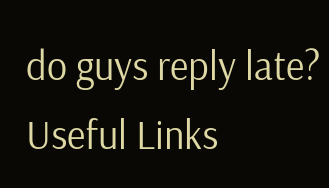do guys reply late?
Useful Links